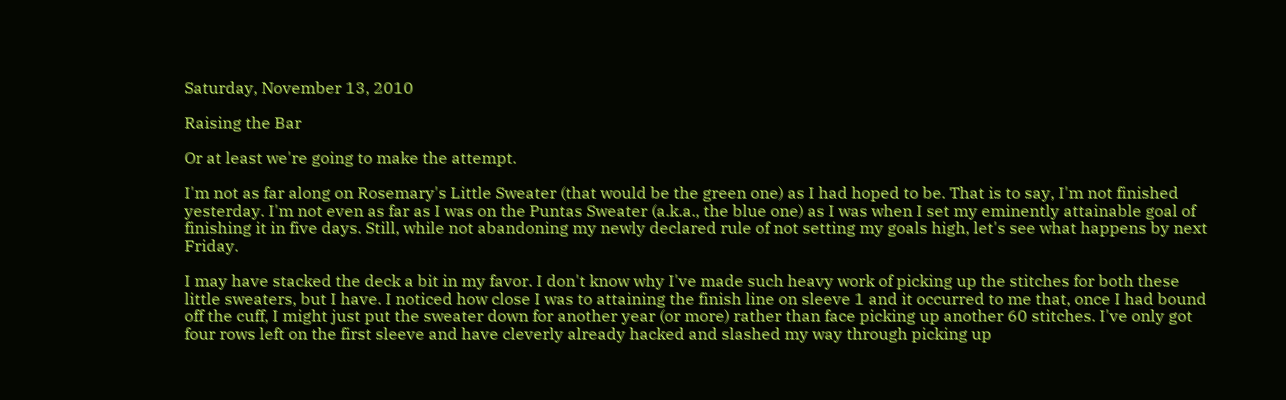Saturday, November 13, 2010

Raising the Bar

Or at least we're going to make the attempt.

I'm not as far along on Rosemary's Little Sweater (that would be the green one) as I had hoped to be. That is to say, I'm not finished yesterday. I'm not even as far as I was on the Puntas Sweater (a.k.a., the blue one) as I was when I set my eminently attainable goal of finishing it in five days. Still, while not abandoning my newly declared rule of not setting my goals high, let's see what happens by next Friday.

I may have stacked the deck a bit in my favor. I don't know why I've made such heavy work of picking up the stitches for both these little sweaters, but I have. I noticed how close I was to attaining the finish line on sleeve 1 and it occurred to me that, once I had bound off the cuff, I might just put the sweater down for another year (or more) rather than face picking up another 60 stitches. I've only got four rows left on the first sleeve and have cleverly already hacked and slashed my way through picking up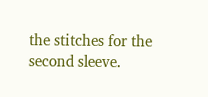the stitches for the second sleeve.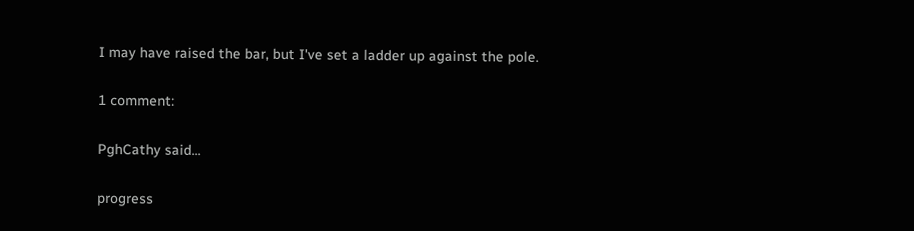I may have raised the bar, but I've set a ladder up against the pole.

1 comment:

PghCathy said...

progress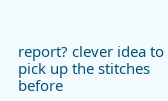report? clever idea to pick up the stitches before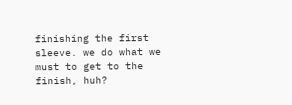finishing the first sleeve. we do what we must to get to the finish, huh?